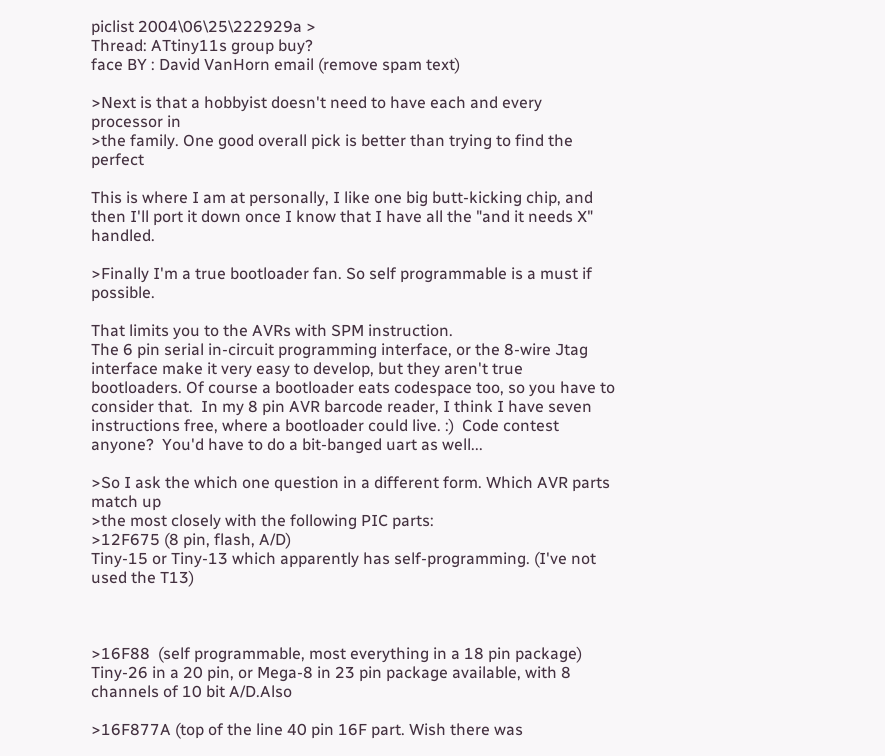piclist 2004\06\25\222929a >
Thread: ATtiny11s group buy?
face BY : David VanHorn email (remove spam text)

>Next is that a hobbyist doesn't need to have each and every processor in
>the family. One good overall pick is better than trying to find the perfect

This is where I am at personally, I like one big butt-kicking chip, and then I'll port it down once I know that I have all the "and it needs X" handled.

>Finally I'm a true bootloader fan. So self programmable is a must if possible.

That limits you to the AVRs with SPM instruction.
The 6 pin serial in-circuit programming interface, or the 8-wire Jtag interface make it very easy to develop, but they aren't true bootloaders. Of course a bootloader eats codespace too, so you have to consider that.  In my 8 pin AVR barcode reader, I think I have seven instructions free, where a bootloader could live. :)  Code contest anyone?  You'd have to do a bit-banged uart as well...

>So I ask the which one question in a different form. Which AVR parts match up
>the most closely with the following PIC parts:
>12F675 (8 pin, flash, A/D)
Tiny-15 or Tiny-13 which apparently has self-programming. (I've not used the T13)



>16F88  (self programmable, most everything in a 18 pin package)
Tiny-26 in a 20 pin, or Mega-8 in 23 pin package available, with 8 channels of 10 bit A/D.Also

>16F877A (top of the line 40 pin 16F part. Wish there was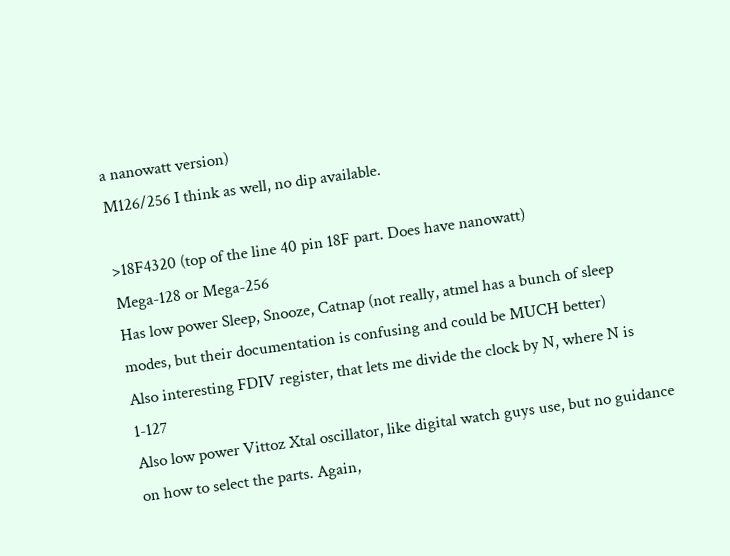a nanowatt version)
M126/256 I think as well, no dip available.

>18F4320 (top of the line 40 pin 18F part. Does have nanowatt)
Mega-128 or Mega-256
Has low power Sleep, Snooze, Catnap (not really, atmel has a bunch of sleep modes, but their documentation is confusing and could be MUCH better)
Also interesting FDIV register, that lets me divide the clock by N, where N is 1-127
Also low power Vittoz Xtal oscillator, like digital watch guys use, but no guidance on how to select the parts. Again,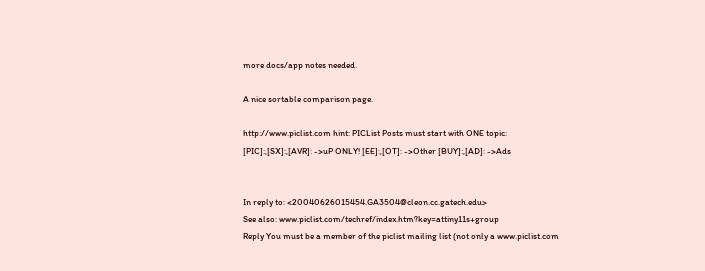more docs/app notes needed.

A nice sortable comparison page.

http://www.piclist.com hint: PICList Posts must start with ONE topic:
[PIC]:,[SX]:,[AVR]: ->uP ONLY! [EE]:,[OT]: ->Other [BUY]:,[AD]: ->Ads


In reply to: <20040626015454.GA3504@cleon.cc.gatech.edu>
See also: www.piclist.com/techref/index.htm?key=attiny11s+group
Reply You must be a member of the piclist mailing list (not only a www.piclist.com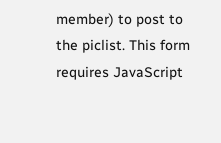member) to post to the piclist. This form requires JavaScript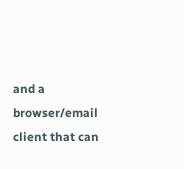and a browser/email client that can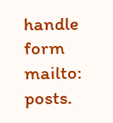handle form mailto: posts.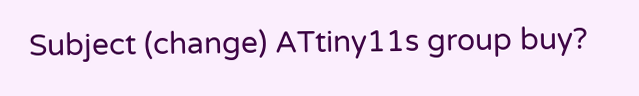Subject (change) ATtiny11s group buy?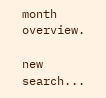month overview.

new search...